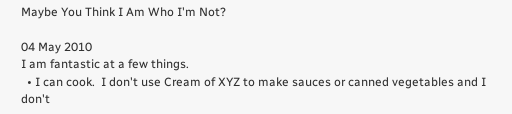Maybe You Think I Am Who I'm Not?

04 May 2010
I am fantastic at a few things.
  • I can cook.  I don't use Cream of XYZ to make sauces or canned vegetables and I don't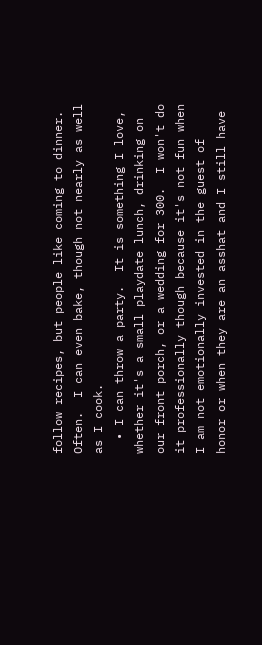follow recipes, but people like coming to dinner.  Often.  I can even bake, though not nearly as well as I cook.
  • I can throw a party.  It is something I love, whether it's a small playdate lunch, drinking on our front porch, or a wedding for 300.  I won't do it professionally though because it's not fun when I am not emotionally invested in the guest of honor or when they are an asshat and I still have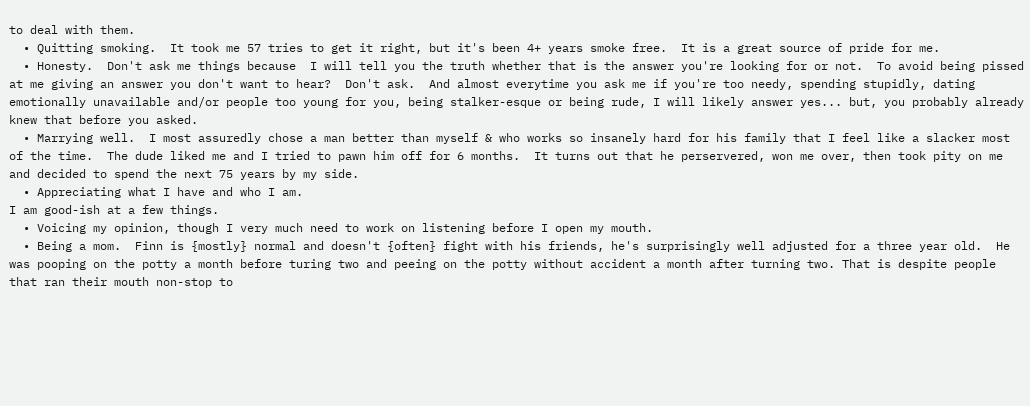to deal with them.
  • Quitting smoking.  It took me 57 tries to get it right, but it's been 4+ years smoke free.  It is a great source of pride for me.
  • Honesty.  Don't ask me things because  I will tell you the truth whether that is the answer you're looking for or not.  To avoid being pissed at me giving an answer you don't want to hear?  Don't ask.  And almost everytime you ask me if you're too needy, spending stupidly, dating emotionally unavailable and/or people too young for you, being stalker-esque or being rude, I will likely answer yes... but, you probably already knew that before you asked.
  • Marrying well.  I most assuredly chose a man better than myself & who works so insanely hard for his family that I feel like a slacker most of the time.  The dude liked me and I tried to pawn him off for 6 months.  It turns out that he perservered, won me over, then took pity on me and decided to spend the next 75 years by my side.
  • Appreciating what I have and who I am.
I am good-ish at a few things.
  • Voicing my opinion, though I very much need to work on listening before I open my mouth.
  • Being a mom.  Finn is {mostly} normal and doesn't {often} fight with his friends, he's surprisingly well adjusted for a three year old.  He was pooping on the potty a month before turing two and peeing on the potty without accident a month after turning two. That is despite people that ran their mouth non-stop to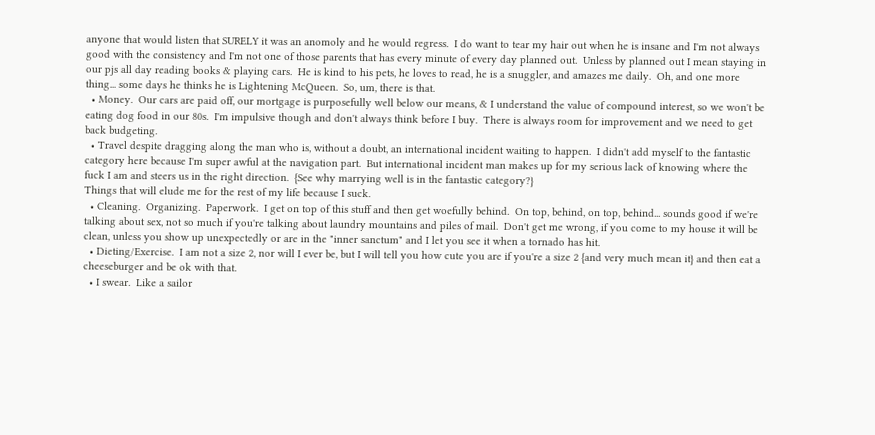anyone that would listen that SURELY it was an anomoly and he would regress.  I do want to tear my hair out when he is insane and I'm not always good with the consistency and I'm not one of those parents that has every minute of every day planned out.  Unless by planned out I mean staying in our pjs all day reading books & playing cars.  He is kind to his pets, he loves to read, he is a snuggler, and amazes me daily.  Oh, and one more thing... some days he thinks he is Lightening McQueen.  So, um, there is that.
  • Money.  Our cars are paid off, our mortgage is purposefully well below our means, & I understand the value of compound interest, so we won't be eating dog food in our 80s.  I'm impulsive though and don't always think before I buy.  There is always room for improvement and we need to get back budgeting.
  • Travel despite dragging along the man who is, without a doubt, an international incident waiting to happen.  I didn't add myself to the fantastic category here because I'm super awful at the navigation part.  But international incident man makes up for my serious lack of knowing where the fuck I am and steers us in the right direction.  {See why marrying well is in the fantastic category?}
Things that will elude me for the rest of my life because I suck.
  • Cleaning.  Organizing.  Paperwork.  I get on top of this stuff and then get woefully behind.  On top, behind, on top, behind... sounds good if we're talking about sex, not so much if you're talking about laundry mountains and piles of mail.  Don't get me wrong, if you come to my house it will be clean, unless you show up unexpectedly or are in the "inner sanctum" and I let you see it when a tornado has hit.
  • Dieting/Exercise.  I am not a size 2, nor will I ever be, but I will tell you how cute you are if you're a size 2 {and very much mean it} and then eat a cheeseburger and be ok with that.
  • I swear.  Like a sailor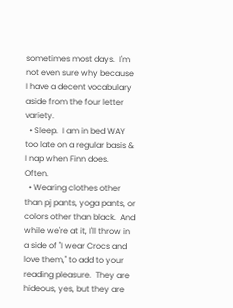sometimes most days.  I'm not even sure why because I have a decent vocabulary aside from the four letter variety.
  • Sleep.  I am in bed WAY too late on a regular basis & I nap when Finn does.  Often.
  • Wearing clothes other than pj pants, yoga pants, or colors other than black.  And while we're at it, I'll throw in a side of "I wear Crocs and love them," to add to your reading pleasure.  They are hideous, yes, but they are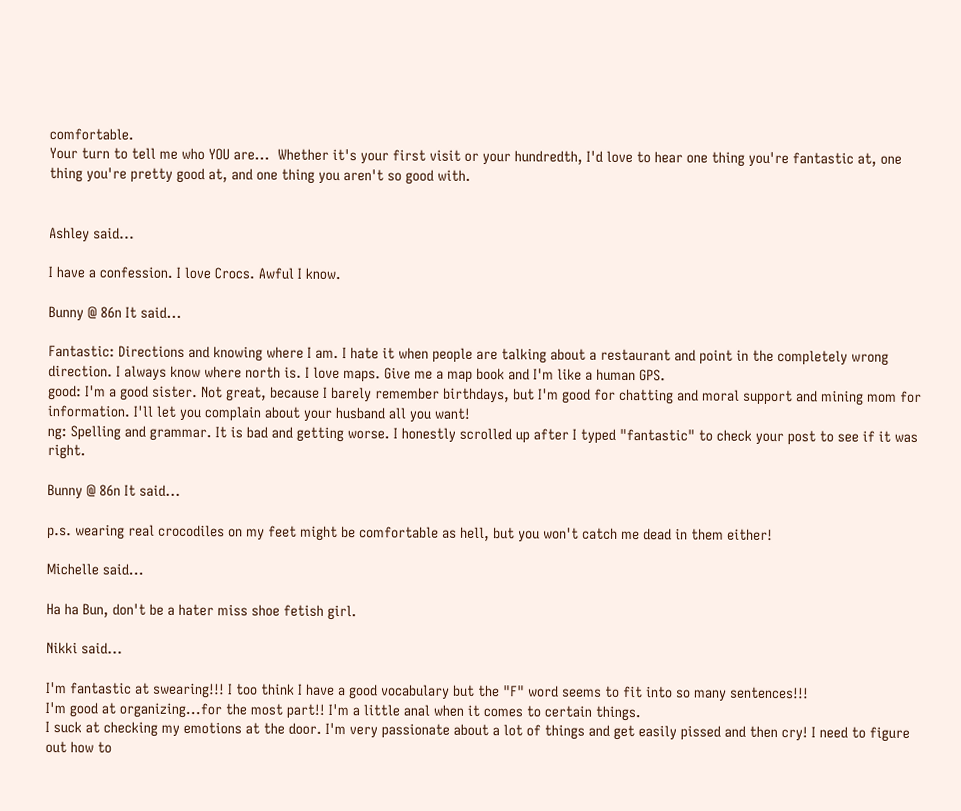comfortable.
Your turn to tell me who YOU are...  Whether it's your first visit or your hundredth, I'd love to hear one thing you're fantastic at, one thing you're pretty good at, and one thing you aren't so good with.


Ashley said...

I have a confession. I love Crocs. Awful I know.

Bunny @ 86n It said...

Fantastic: Directions and knowing where I am. I hate it when people are talking about a restaurant and point in the completely wrong direction. I always know where north is. I love maps. Give me a map book and I'm like a human GPS.
good: I'm a good sister. Not great, because I barely remember birthdays, but I'm good for chatting and moral support and mining mom for information. I'll let you complain about your husband all you want!
ng: Spelling and grammar. It is bad and getting worse. I honestly scrolled up after I typed "fantastic" to check your post to see if it was right.

Bunny @ 86n It said...

p.s. wearing real crocodiles on my feet might be comfortable as hell, but you won't catch me dead in them either!

Michelle said...

Ha ha Bun, don't be a hater miss shoe fetish girl.

Nikki said...

I'm fantastic at swearing!!! I too think I have a good vocabulary but the "F" word seems to fit into so many sentences!!!
I'm good at organizing...for the most part!! I'm a little anal when it comes to certain things.
I suck at checking my emotions at the door. I'm very passionate about a lot of things and get easily pissed and then cry! I need to figure out how to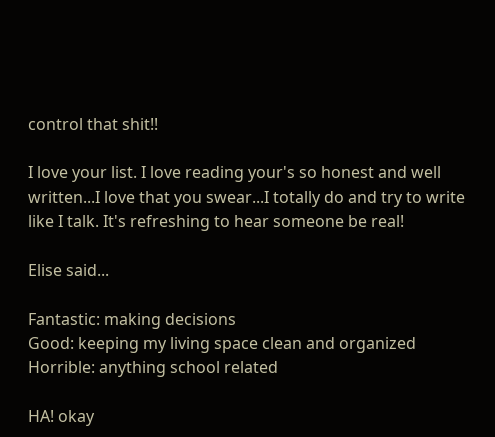control that shit!!

I love your list. I love reading your's so honest and well written...I love that you swear...I totally do and try to write like I talk. It's refreshing to hear someone be real!

Elise said...

Fantastic: making decisions
Good: keeping my living space clean and organized
Horrible: anything school related

HA! okay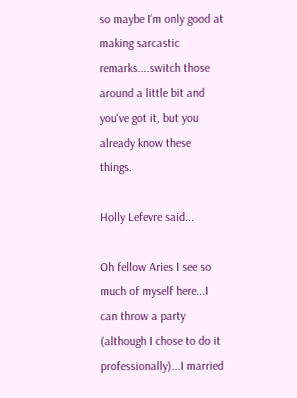so maybe I'm only good at making sarcastic remarks....switch those around a little bit and you've got it, but you already know these things.

Holly Lefevre said...

Oh fellow Aries I see so much of myself here...I can throw a party (although I chose to do it professionally)...I married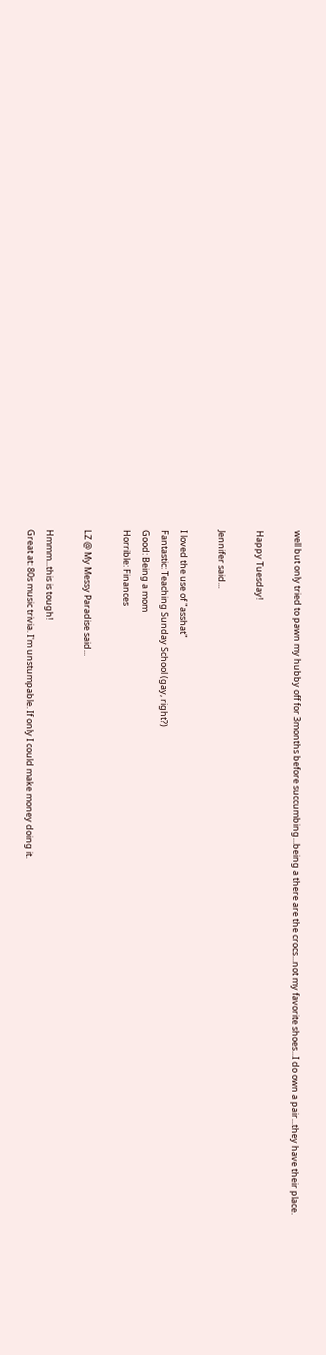well but only tried to pawn my hubby off for 3months before succumbing...being a there are the crocs...not my favorite shoes...I do own a pair...they have their place.

Happy Tuesday!

Jennifer said...

I loved the use of "asshat"
Fantastic: Teaching Sunday School (gay, right?)
Good: Being a mom
Horrible: Finances

LZ @ My Messy Paradise said...

Hmmm...this is tough!
Great at: 80s music trivia. I'm unstumpable. If only I could make money doing it.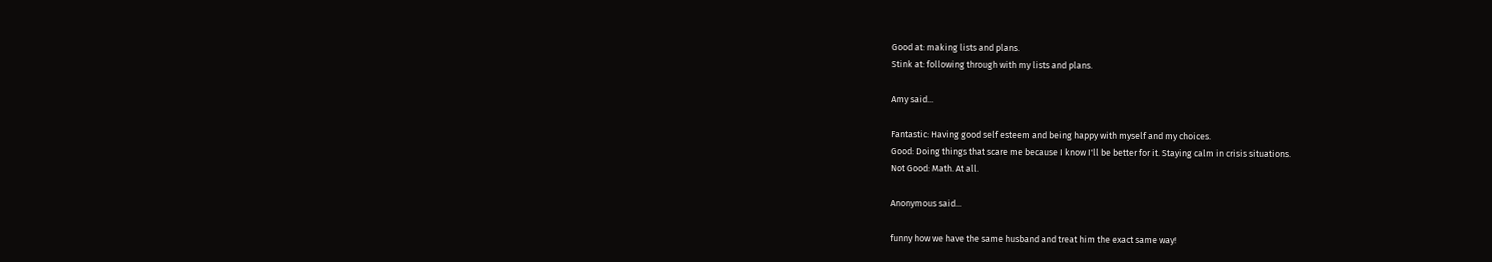Good at: making lists and plans.
Stink at: following through with my lists and plans.

Amy said...

Fantastic: Having good self esteem and being happy with myself and my choices.
Good: Doing things that scare me because I know I'll be better for it. Staying calm in crisis situations.
Not Good: Math. At all.

Anonymous said...

funny how we have the same husband and treat him the exact same way!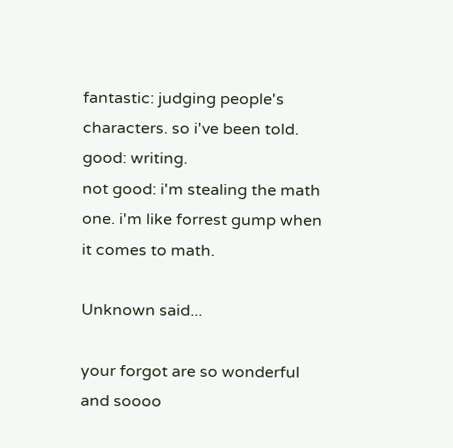fantastic: judging people's characters. so i've been told.
good: writing.
not good: i'm stealing the math one. i'm like forrest gump when it comes to math.

Unknown said...

your forgot are so wonderful and soooo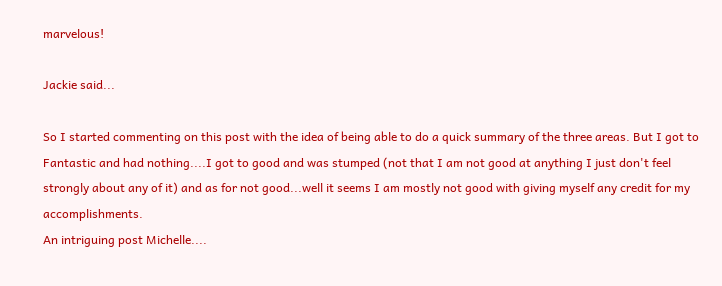marvelous!

Jackie said...

So I started commenting on this post with the idea of being able to do a quick summary of the three areas. But I got to Fantastic and had nothing....I got to good and was stumped (not that I am not good at anything I just don't feel strongly about any of it) and as for not good...well it seems I am mostly not good with giving myself any credit for my accomplishments.
An intriguing post Michelle....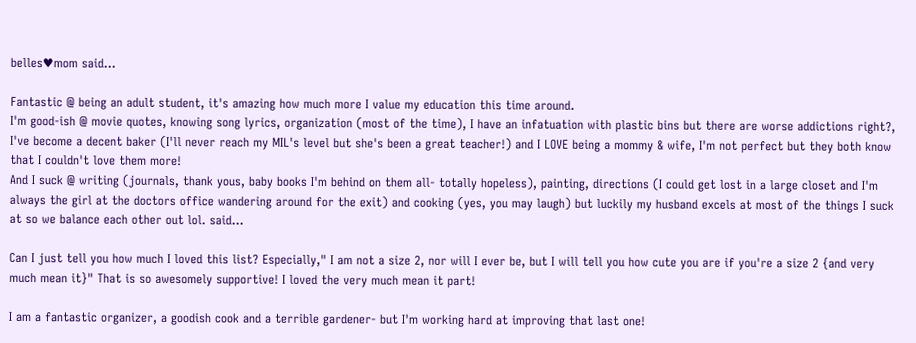belles♥mom said...

Fantastic @ being an adult student, it's amazing how much more I value my education this time around.
I'm good-ish @ movie quotes, knowing song lyrics, organization (most of the time), I have an infatuation with plastic bins but there are worse addictions right?, I've become a decent baker (I'll never reach my MIL's level but she's been a great teacher!) and I LOVE being a mommy & wife, I'm not perfect but they both know that I couldn't love them more!
And I suck @ writing (journals, thank yous, baby books I'm behind on them all- totally hopeless), painting, directions (I could get lost in a large closet and I'm always the girl at the doctors office wandering around for the exit) and cooking (yes, you may laugh) but luckily my husband excels at most of the things I suck at so we balance each other out lol. said...

Can I just tell you how much I loved this list? Especially," I am not a size 2, nor will I ever be, but I will tell you how cute you are if you're a size 2 {and very much mean it}" That is so awesomely supportive! I loved the very much mean it part!

I am a fantastic organizer, a goodish cook and a terrible gardener- but I'm working hard at improving that last one!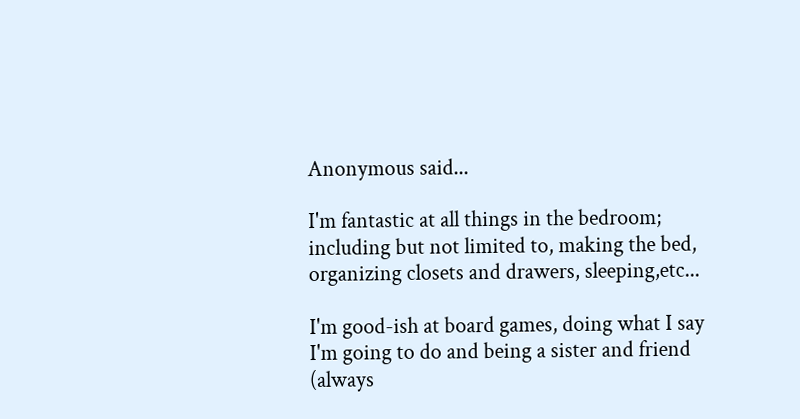Anonymous said...

I'm fantastic at all things in the bedroom; including but not limited to, making the bed, organizing closets and drawers, sleeping,etc...

I'm good-ish at board games, doing what I say I'm going to do and being a sister and friend (always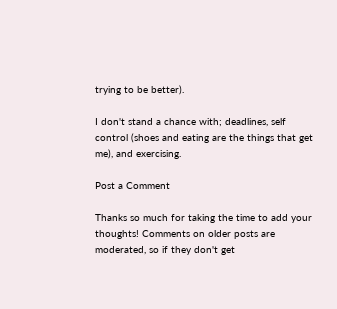trying to be better).

I don't stand a chance with; deadlines, self control (shoes and eating are the things that get me), and exercising.

Post a Comment

Thanks so much for taking the time to add your thoughts! Comments on older posts are moderated, so if they don't get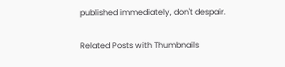published immediately, don't despair.

Related Posts with Thumbnails